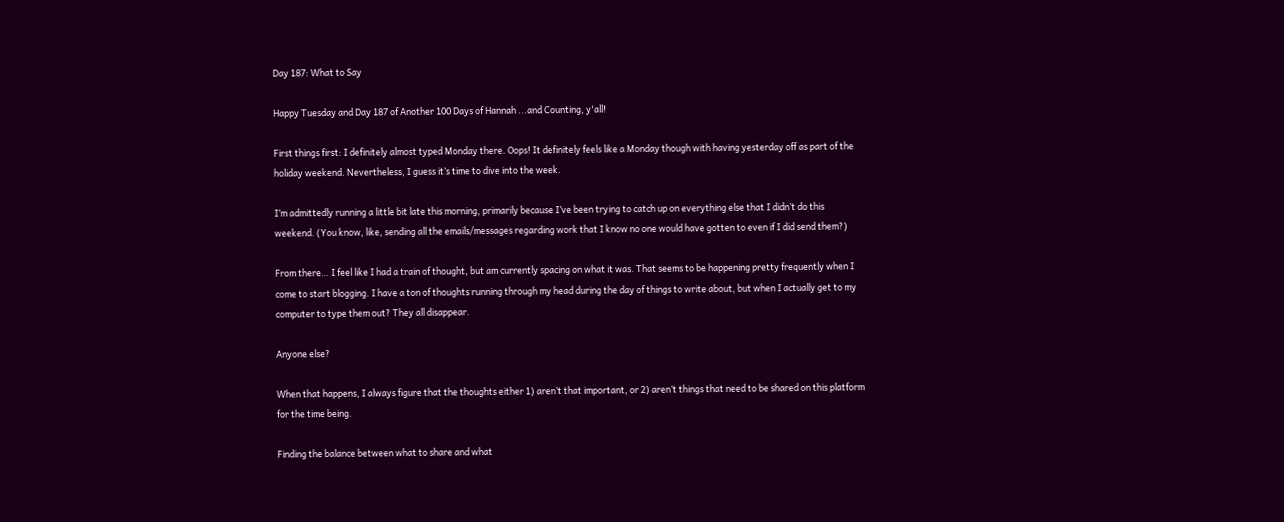Day 187: What to Say

Happy Tuesday and Day 187 of Another 100 Days of Hannah ...and Counting, y'all!

First things first: I definitely almost typed Monday there. Oops! It definitely feels like a Monday though with having yesterday off as part of the holiday weekend. Nevertheless, I guess it’s time to dive into the week.

I’m admittedly running a little bit late this morning, primarily because I’ve been trying to catch up on everything else that I didn’t do this weekend. (You know, like, sending all the emails/messages regarding work that I know no one would have gotten to even if I did send them?)

From there… I feel like I had a train of thought, but am currently spacing on what it was. That seems to be happening pretty frequently when I come to start blogging. I have a ton of thoughts running through my head during the day of things to write about, but when I actually get to my computer to type them out? They all disappear.

Anyone else?

When that happens, I always figure that the thoughts either 1) aren’t that important, or 2) aren’t things that need to be shared on this platform for the time being.

Finding the balance between what to share and what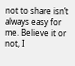not to share isn’t always easy for me. Believe it or not, I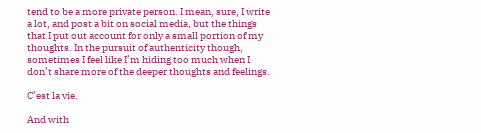tend to be a more private person. I mean, sure, I write a lot, and post a bit on social media, but the things that I put out account for only a small portion of my thoughts. In the pursuit of authenticity though, sometimes I feel like I’m hiding too much when I don’t share more of the deeper thoughts and feelings.

C’est la vie.

And with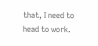that, I need to head to work.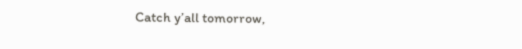Catch y’all tomorrow,